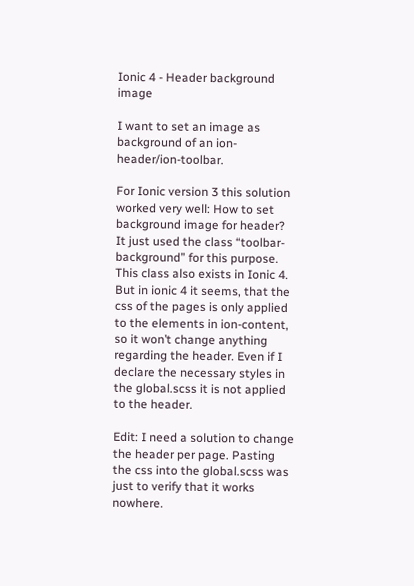Ionic 4 - Header background image

I want to set an image as background of an ion-header/ion-toolbar.

For Ionic version 3 this solution worked very well: How to set background image for header?
It just used the class “toolbar-background” for this purpose. This class also exists in Ionic 4.
But in ionic 4 it seems, that the css of the pages is only applied to the elements in ion-content, so it won’t change anything regarding the header. Even if I declare the necessary styles in the global.scss it is not applied to the header.

Edit: I need a solution to change the header per page. Pasting the css into the global.scss was just to verify that it works nowhere.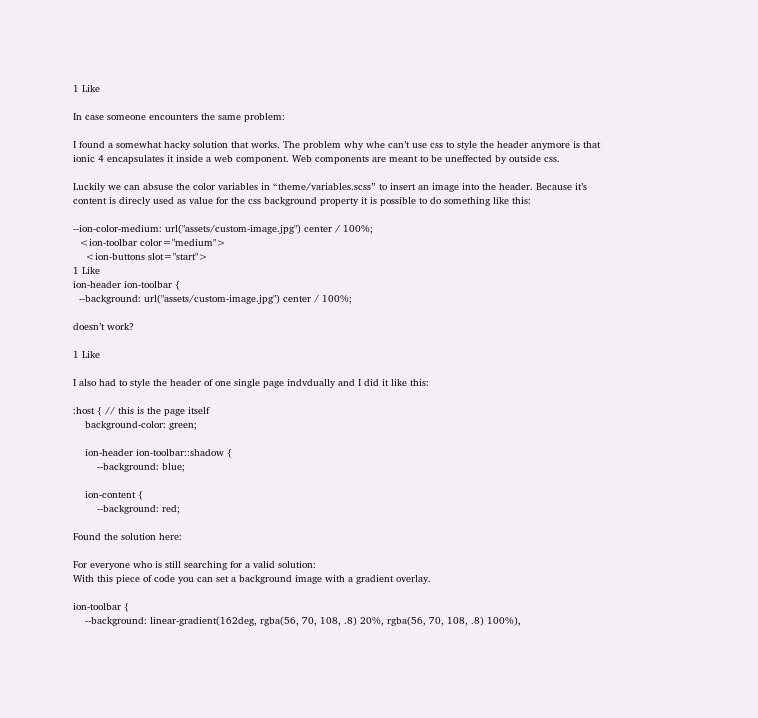1 Like

In case someone encounters the same problem:

I found a somewhat hacky solution that works. The problem why whe can’t use css to style the header anymore is that ionic 4 encapsulates it inside a web component. Web components are meant to be uneffected by outside css.

Luckily we can absuse the color variables in “theme/variables.scss” to insert an image into the header. Because it’s content is direcly used as value for the css background property it is possible to do something like this:

--ion-color-medium: url("assets/custom-image.jpg") center / 100%;
  <ion-toolbar color="medium">
    <ion-buttons slot="start">
1 Like
ion-header ion-toolbar {
  --background: url("assets/custom-image.jpg") center / 100%;

doesn’t work?

1 Like

I also had to style the header of one single page indvdually and I did it like this:

:host { // this is the page itself
    background-color: green;

    ion-header ion-toolbar::shadow {
        --background: blue;

    ion-content {
        --background: red;

Found the solution here:

For everyone who is still searching for a valid solution:
With this piece of code you can set a background image with a gradient overlay.

ion-toolbar {
    --background: linear-gradient(162deg, rgba(56, 70, 108, .8) 20%, rgba(56, 70, 108, .8) 100%),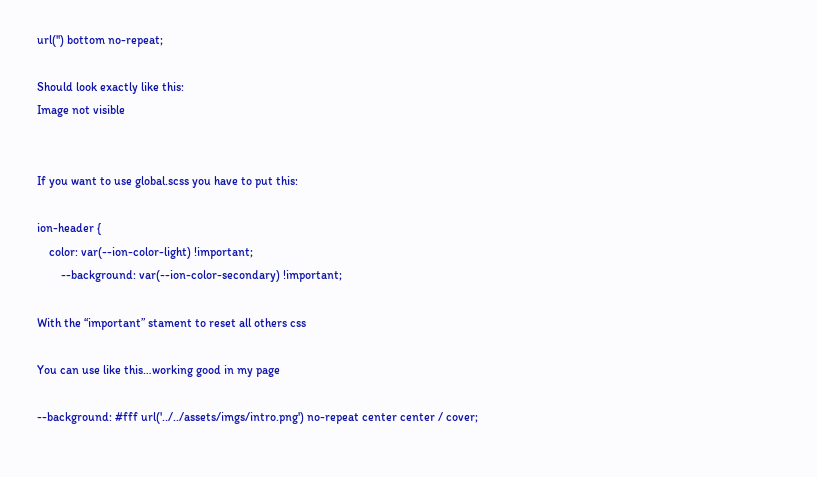url('') bottom no-repeat;

Should look exactly like this:
Image not visible


If you want to use global.scss you have to put this:

ion-header {
    color: var(--ion-color-light) !important;
        --background: var(--ion-color-secondary) !important;

With the “important” stament to reset all others css

You can use like this…working good in my page

--background: #fff url('../../assets/imgs/intro.png') no-repeat center center / cover;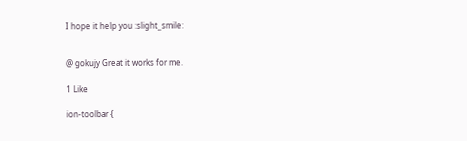I hope it help you :slight_smile:


@ gokujy Great it works for me.

1 Like

ion-toolbar {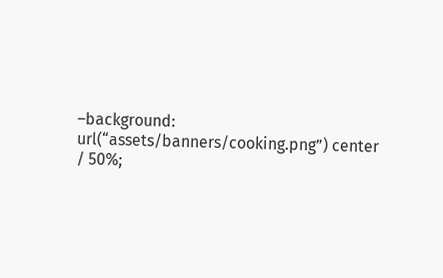–background: url(“assets/banners/cooking.png”) center / 50%;